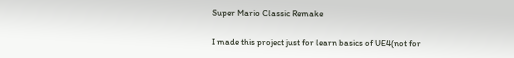Super Mario Classic Remake

I made this project just for learn basics of UE4(not for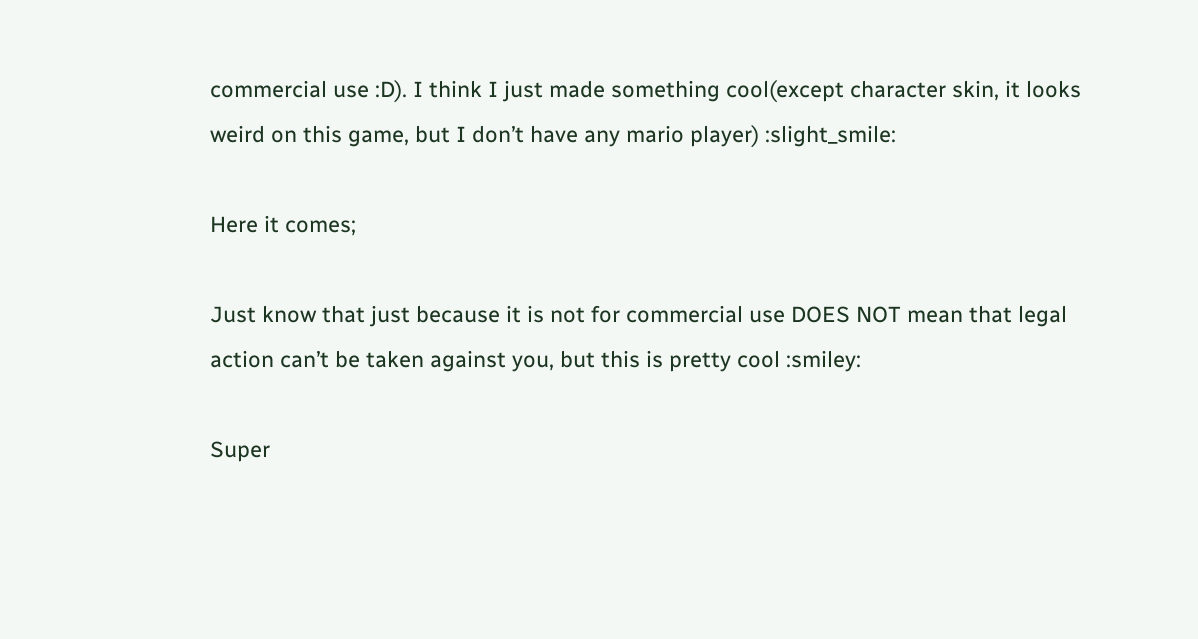commercial use :D). I think I just made something cool(except character skin, it looks weird on this game, but I don’t have any mario player) :slight_smile:

Here it comes;

Just know that just because it is not for commercial use DOES NOT mean that legal action can’t be taken against you, but this is pretty cool :smiley:

Super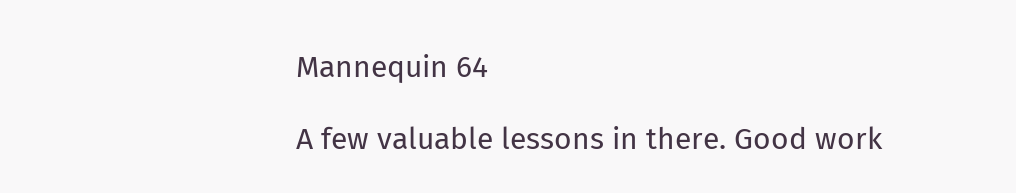Mannequin 64

A few valuable lessons in there. Good work